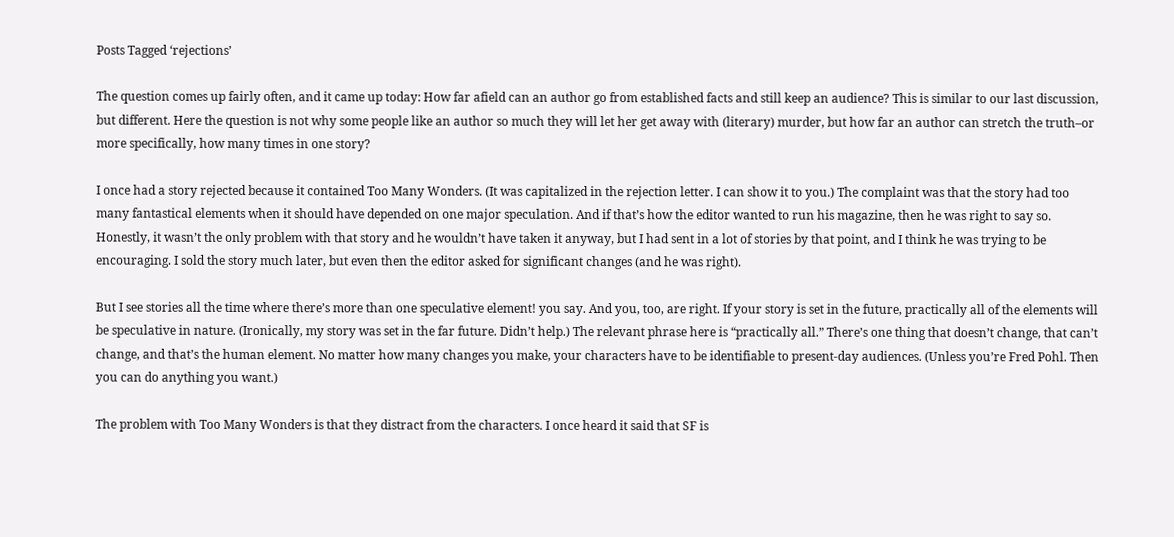Posts Tagged ‘rejections’

The question comes up fairly often, and it came up today: How far afield can an author go from established facts and still keep an audience? This is similar to our last discussion, but different. Here the question is not why some people like an author so much they will let her get away with (literary) murder, but how far an author can stretch the truth–or more specifically, how many times in one story?

I once had a story rejected because it contained Too Many Wonders. (It was capitalized in the rejection letter. I can show it to you.) The complaint was that the story had too many fantastical elements when it should have depended on one major speculation. And if that’s how the editor wanted to run his magazine, then he was right to say so. Honestly, it wasn’t the only problem with that story and he wouldn’t have taken it anyway, but I had sent in a lot of stories by that point, and I think he was trying to be encouraging. I sold the story much later, but even then the editor asked for significant changes (and he was right).

But I see stories all the time where there’s more than one speculative element! you say. And you, too, are right. If your story is set in the future, practically all of the elements will be speculative in nature. (Ironically, my story was set in the far future. Didn’t help.) The relevant phrase here is “practically all.” There’s one thing that doesn’t change, that can’t change, and that’s the human element. No matter how many changes you make, your characters have to be identifiable to present-day audiences. (Unless you’re Fred Pohl. Then you can do anything you want.)

The problem with Too Many Wonders is that they distract from the characters. I once heard it said that SF is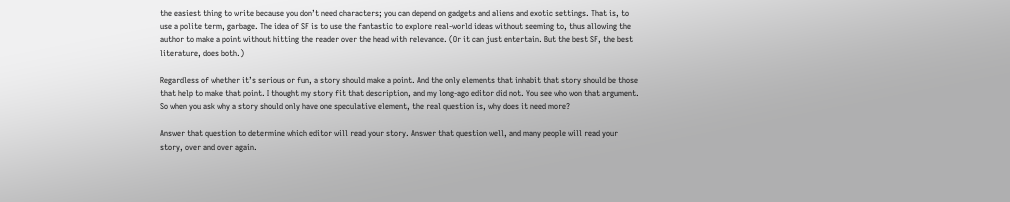the easiest thing to write because you don’t need characters; you can depend on gadgets and aliens and exotic settings. That is, to use a polite term, garbage. The idea of SF is to use the fantastic to explore real-world ideas without seeming to, thus allowing the author to make a point without hitting the reader over the head with relevance. (Or it can just entertain. But the best SF, the best literature, does both.)

Regardless of whether it’s serious or fun, a story should make a point. And the only elements that inhabit that story should be those that help to make that point. I thought my story fit that description, and my long-ago editor did not. You see who won that argument. So when you ask why a story should only have one speculative element, the real question is, why does it need more?

Answer that question to determine which editor will read your story. Answer that question well, and many people will read your story, over and over again.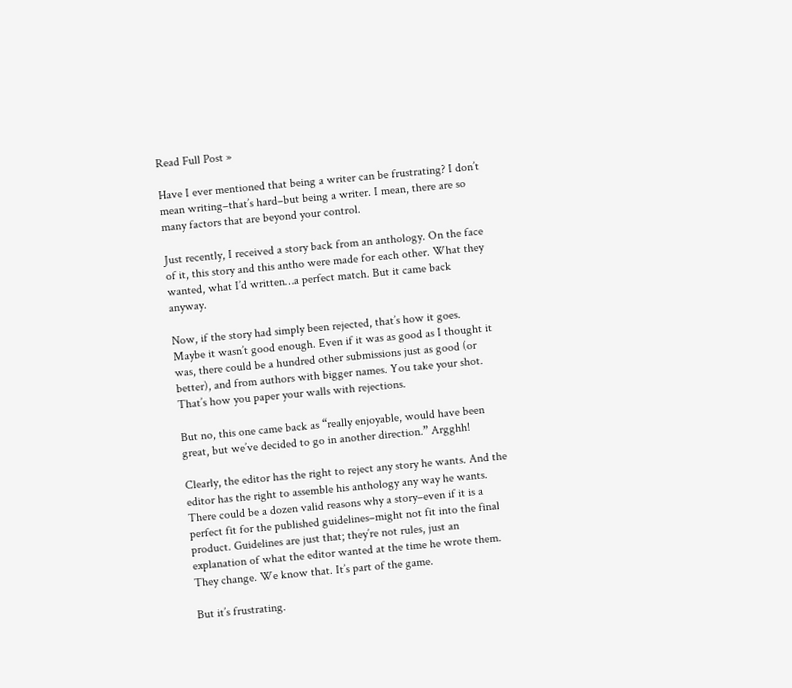Read Full Post »

Have I ever mentioned that being a writer can be frustrating? I don’t mean writing–that’s hard–but being a writer. I mean, there are so many factors that are beyond your control.

Just recently, I received a story back from an anthology. On the face of it, this story and this antho were made for each other. What they wanted, what I’d written…a perfect match. But it came back anyway.

Now, if the story had simply been rejected, that’s how it goes. Maybe it wasn’t good enough. Even if it was as good as I thought it was, there could be a hundred other submissions just as good (or better), and from authors with bigger names. You take your shot. That’s how you paper your walls with rejections.

But no, this one came back as “really enjoyable, would have been great, but we’ve decided to go in another direction.” Argghh!

Clearly, the editor has the right to reject any story he wants. And the editor has the right to assemble his anthology any way he wants. There could be a dozen valid reasons why a story–even if it is a perfect fit for the published guidelines–might not fit into the final product. Guidelines are just that; they’re not rules, just an explanation of what the editor wanted at the time he wrote them. They change. We know that. It’s part of the game.

But it’s frustrating.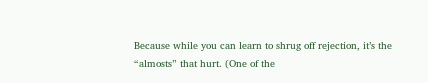Because while you can learn to shrug off rejection, it’s the “almosts” that hurt. (One of the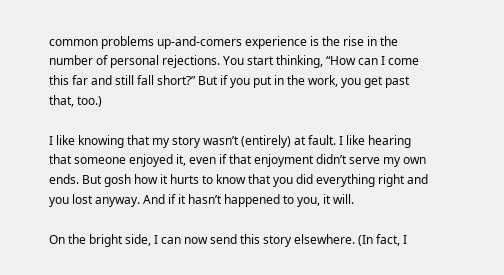common problems up-and-comers experience is the rise in the number of personal rejections. You start thinking, “How can I come this far and still fall short?” But if you put in the work, you get past that, too.)

I like knowing that my story wasn’t (entirely) at fault. I like hearing that someone enjoyed it, even if that enjoyment didn’t serve my own ends. But gosh how it hurts to know that you did everything right and you lost anyway. And if it hasn’t happened to you, it will.

On the bright side, I can now send this story elsewhere. (In fact, I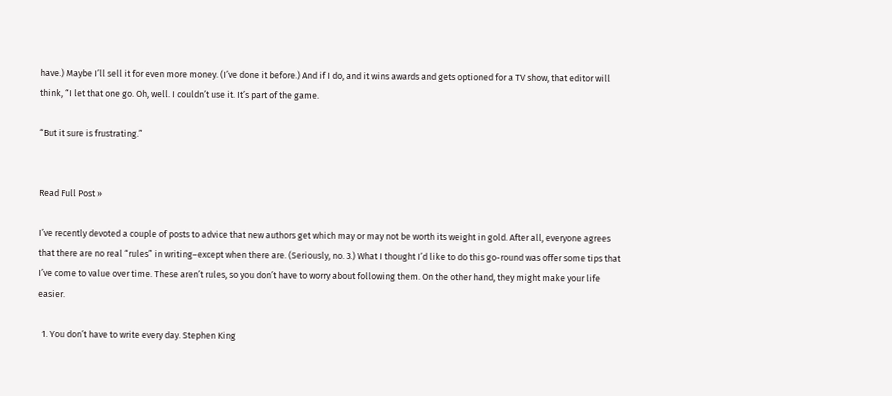have.) Maybe I’ll sell it for even more money. (I’ve done it before.) And if I do, and it wins awards and gets optioned for a TV show, that editor will think, “I let that one go. Oh, well. I couldn’t use it. It’s part of the game.

“But it sure is frustrating.”


Read Full Post »

I’ve recently devoted a couple of posts to advice that new authors get which may or may not be worth its weight in gold. After all, everyone agrees that there are no real “rules” in writing–except when there are. (Seriously, no. 3.) What I thought I’d like to do this go-round was offer some tips that I’ve come to value over time. These aren’t rules, so you don’t have to worry about following them. On the other hand, they might make your life easier.

  1. You don’t have to write every day. Stephen King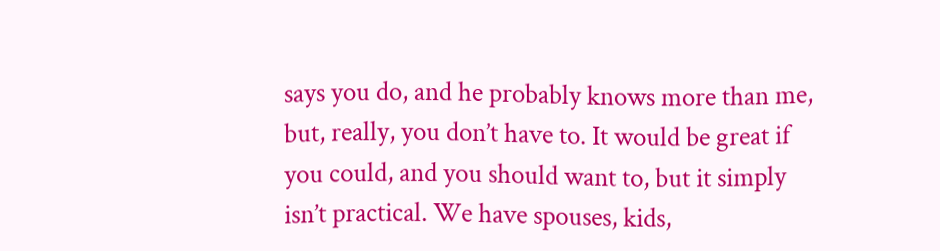says you do, and he probably knows more than me, but, really, you don’t have to. It would be great if you could, and you should want to, but it simply isn’t practical. We have spouses, kids,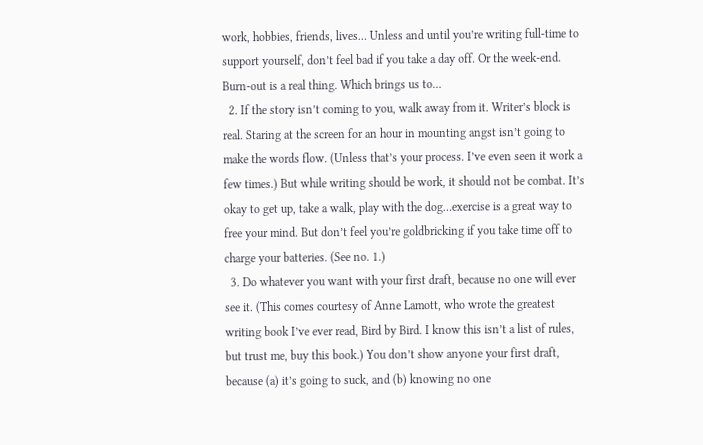work, hobbies, friends, lives… Unless and until you’re writing full-time to support yourself, don’t feel bad if you take a day off. Or the week-end. Burn-out is a real thing. Which brings us to…
  2. If the story isn’t coming to you, walk away from it. Writer’s block is real. Staring at the screen for an hour in mounting angst isn’t going to make the words flow. (Unless that’s your process. I’ve even seen it work a few times.) But while writing should be work, it should not be combat. It’s okay to get up, take a walk, play with the dog…exercise is a great way to free your mind. But don’t feel you’re goldbricking if you take time off to charge your batteries. (See no. 1.)
  3. Do whatever you want with your first draft, because no one will ever see it. (This comes courtesy of Anne Lamott, who wrote the greatest writing book I’ve ever read, Bird by Bird. I know this isn’t a list of rules, but trust me, buy this book.) You don’t show anyone your first draft, because (a) it’s going to suck, and (b) knowing no one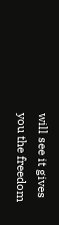will see it gives you the freedom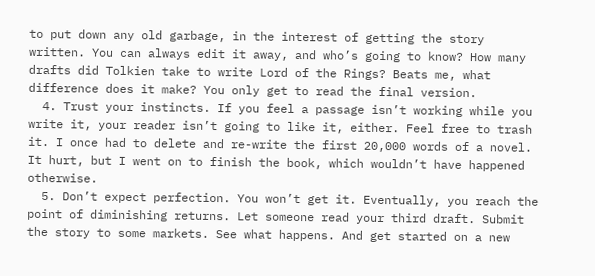to put down any old garbage, in the interest of getting the story written. You can always edit it away, and who’s going to know? How many drafts did Tolkien take to write Lord of the Rings? Beats me, what difference does it make? You only get to read the final version.
  4. Trust your instincts. If you feel a passage isn’t working while you write it, your reader isn’t going to like it, either. Feel free to trash it. I once had to delete and re-write the first 20,000 words of a novel. It hurt, but I went on to finish the book, which wouldn’t have happened otherwise.
  5. Don’t expect perfection. You won’t get it. Eventually, you reach the point of diminishing returns. Let someone read your third draft. Submit the story to some markets. See what happens. And get started on a new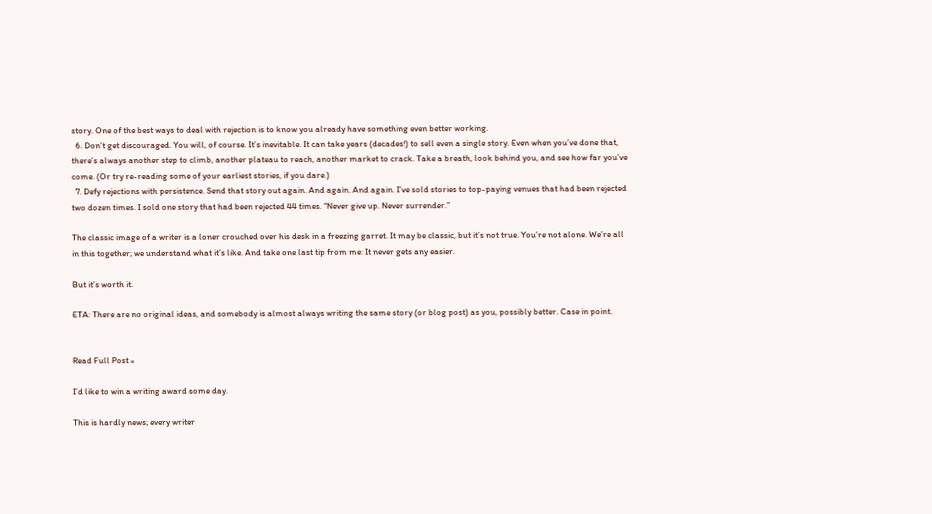story. One of the best ways to deal with rejection is to know you already have something even better working.
  6. Don’t get discouraged. You will, of course. It’s inevitable. It can take years (decades!) to sell even a single story. Even when you’ve done that, there’s always another step to climb, another plateau to reach, another market to crack. Take a breath, look behind you, and see how far you’ve come. (Or try re-reading some of your earliest stories, if you dare.)
  7. Defy rejections with persistence. Send that story out again. And again. And again. I’ve sold stories to top-paying venues that had been rejected two dozen times. I sold one story that had been rejected 44 times. “Never give up. Never surrender.”

The classic image of a writer is a loner crouched over his desk in a freezing garret. It may be classic, but it’s not true. You’re not alone. We’re all in this together; we understand what it’s like. And take one last tip from me: It never gets any easier.

But it’s worth it.

ETA: There are no original ideas, and somebody is almost always writing the same story (or blog post) as you, possibly better. Case in point.


Read Full Post »

I’d like to win a writing award some day.

This is hardly news; every writer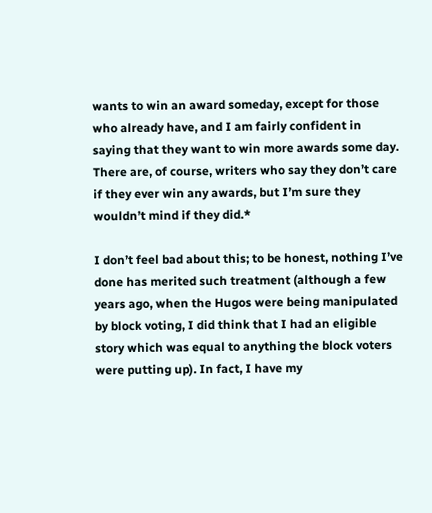wants to win an award someday, except for those who already have, and I am fairly confident in saying that they want to win more awards some day. There are, of course, writers who say they don’t care if they ever win any awards, but I’m sure they wouldn’t mind if they did.*

I don’t feel bad about this; to be honest, nothing I’ve done has merited such treatment (although a few years ago, when the Hugos were being manipulated by block voting, I did think that I had an eligible story which was equal to anything the block voters were putting up). In fact, I have my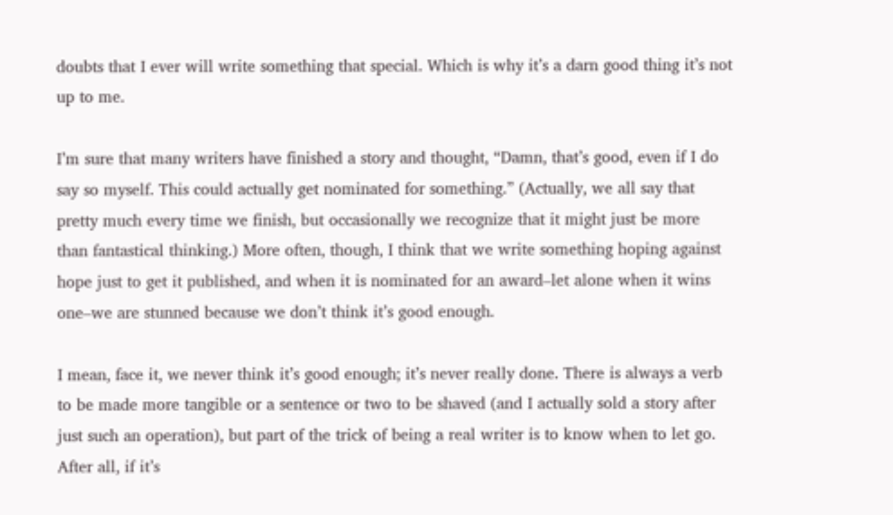doubts that I ever will write something that special. Which is why it’s a darn good thing it’s not up to me.

I’m sure that many writers have finished a story and thought, “Damn, that’s good, even if I do say so myself. This could actually get nominated for something.” (Actually, we all say that pretty much every time we finish, but occasionally we recognize that it might just be more than fantastical thinking.) More often, though, I think that we write something hoping against hope just to get it published, and when it is nominated for an award–let alone when it wins one–we are stunned because we don’t think it’s good enough.

I mean, face it, we never think it’s good enough; it’s never really done. There is always a verb to be made more tangible or a sentence or two to be shaved (and I actually sold a story after just such an operation), but part of the trick of being a real writer is to know when to let go. After all, if it’s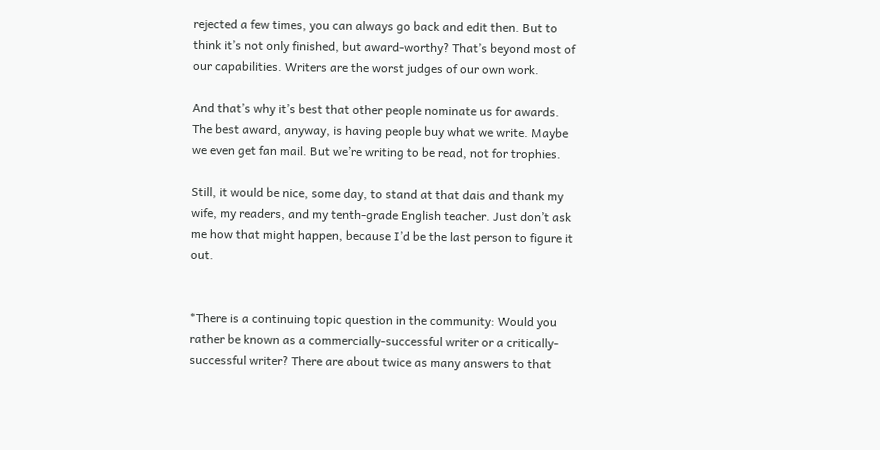rejected a few times, you can always go back and edit then. But to think it’s not only finished, but award-worthy? That’s beyond most of our capabilities. Writers are the worst judges of our own work.

And that’s why it’s best that other people nominate us for awards. The best award, anyway, is having people buy what we write. Maybe we even get fan mail. But we’re writing to be read, not for trophies.

Still, it would be nice, some day, to stand at that dais and thank my wife, my readers, and my tenth-grade English teacher. Just don’t ask me how that might happen, because I’d be the last person to figure it out.


*There is a continuing topic question in the community: Would you rather be known as a commercially-successful writer or a critically-successful writer? There are about twice as many answers to that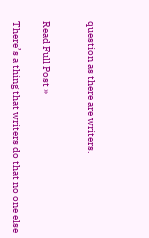question as there are writers.


Read Full Post »

There’s a thing that writers do that no one else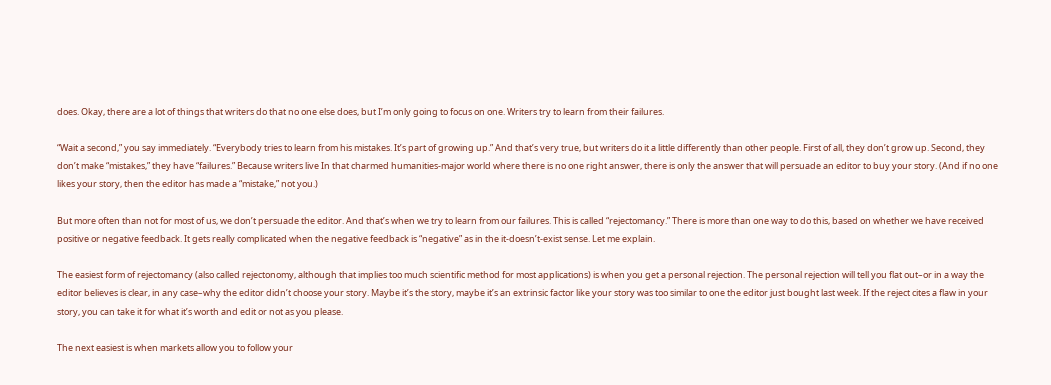does. Okay, there are a lot of things that writers do that no one else does, but I’m only going to focus on one. Writers try to learn from their failures.

“Wait a second,” you say immediately. “Everybody tries to learn from his mistakes. It’s part of growing up.” And that’s very true, but writers do it a little differently than other people. First of all, they don’t grow up. Second, they don’t make “mistakes,” they have “failures.” Because writers live In that charmed humanities-major world where there is no one right answer, there is only the answer that will persuade an editor to buy your story. (And if no one likes your story, then the editor has made a “mistake,” not you.)

But more often than not for most of us, we don’t persuade the editor. And that’s when we try to learn from our failures. This is called “rejectomancy.” There is more than one way to do this, based on whether we have received positive or negative feedback. It gets really complicated when the negative feedback is “negative” as in the it-doesn’t-exist sense. Let me explain.

The easiest form of rejectomancy (also called rejectonomy, although that implies too much scientific method for most applications) is when you get a personal rejection. The personal rejection will tell you flat out–or in a way the editor believes is clear, in any case–why the editor didn’t choose your story. Maybe it’s the story, maybe it’s an extrinsic factor like your story was too similar to one the editor just bought last week. If the reject cites a flaw in your story, you can take it for what it’s worth and edit or not as you please.

The next easiest is when markets allow you to follow your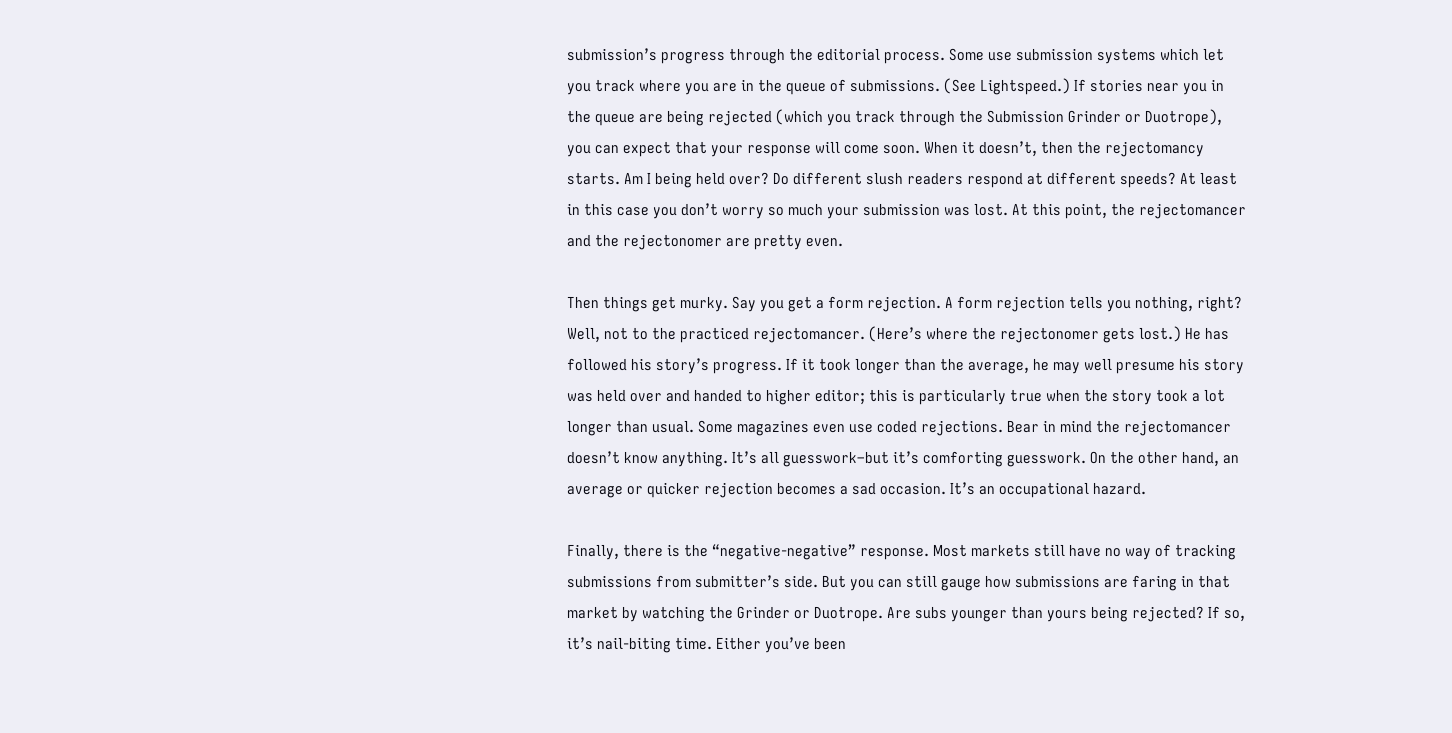submission’s progress through the editorial process. Some use submission systems which let you track where you are in the queue of submissions. (See Lightspeed.) If stories near you in the queue are being rejected (which you track through the Submission Grinder or Duotrope), you can expect that your response will come soon. When it doesn’t, then the rejectomancy starts. Am I being held over? Do different slush readers respond at different speeds? At least in this case you don’t worry so much your submission was lost. At this point, the rejectomancer and the rejectonomer are pretty even.

Then things get murky. Say you get a form rejection. A form rejection tells you nothing, right? Well, not to the practiced rejectomancer. (Here’s where the rejectonomer gets lost.) He has followed his story’s progress. If it took longer than the average, he may well presume his story was held over and handed to higher editor; this is particularly true when the story took a lot longer than usual. Some magazines even use coded rejections. Bear in mind the rejectomancer doesn’t know anything. It’s all guesswork–but it’s comforting guesswork. On the other hand, an average or quicker rejection becomes a sad occasion. It’s an occupational hazard.

Finally, there is the “negative-negative” response. Most markets still have no way of tracking submissions from submitter’s side. But you can still gauge how submissions are faring in that market by watching the Grinder or Duotrope. Are subs younger than yours being rejected? If so, it’s nail-biting time. Either you’ve been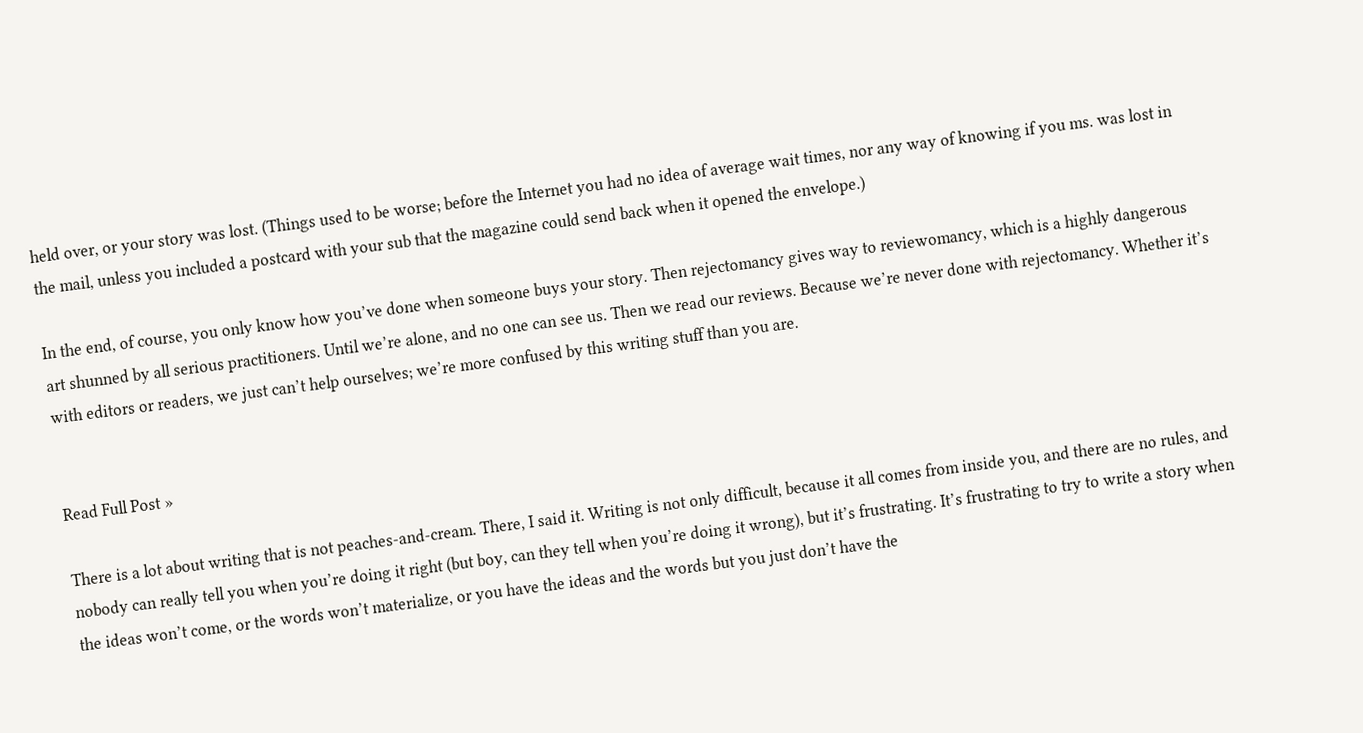held over, or your story was lost. (Things used to be worse; before the Internet you had no idea of average wait times, nor any way of knowing if you ms. was lost in the mail, unless you included a postcard with your sub that the magazine could send back when it opened the envelope.)

In the end, of course, you only know how you’ve done when someone buys your story. Then rejectomancy gives way to reviewomancy, which is a highly dangerous art shunned by all serious practitioners. Until we’re alone, and no one can see us. Then we read our reviews. Because we’re never done with rejectomancy. Whether it’s with editors or readers, we just can’t help ourselves; we’re more confused by this writing stuff than you are.


Read Full Post »

There is a lot about writing that is not peaches-and-cream. There, I said it. Writing is not only difficult, because it all comes from inside you, and there are no rules, and nobody can really tell you when you’re doing it right (but boy, can they tell when you’re doing it wrong), but it’s frustrating. It’s frustrating to try to write a story when the ideas won’t come, or the words won’t materialize, or you have the ideas and the words but you just don’t have the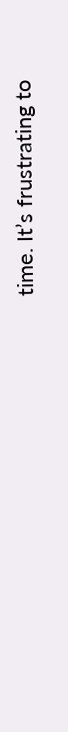time. It’s frustrating to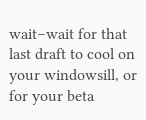wait–wait for that last draft to cool on your windowsill, or for your beta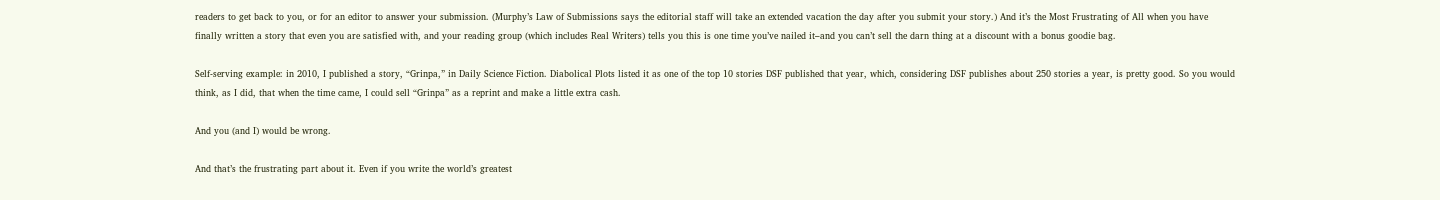readers to get back to you, or for an editor to answer your submission. (Murphy’s Law of Submissions says the editorial staff will take an extended vacation the day after you submit your story.) And it’s the Most Frustrating of All when you have finally written a story that even you are satisfied with, and your reading group (which includes Real Writers) tells you this is one time you’ve nailed it–and you can’t sell the darn thing at a discount with a bonus goodie bag.

Self-serving example: in 2010, I published a story, “Grinpa,” in Daily Science Fiction. Diabolical Plots listed it as one of the top 10 stories DSF published that year, which, considering DSF publishes about 250 stories a year, is pretty good. So you would think, as I did, that when the time came, I could sell “Grinpa” as a reprint and make a little extra cash.

And you (and I) would be wrong.

And that’s the frustrating part about it. Even if you write the world’s greatest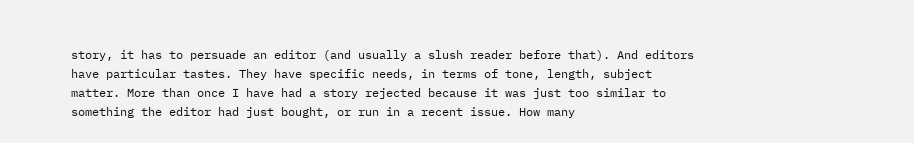story, it has to persuade an editor (and usually a slush reader before that). And editors have particular tastes. They have specific needs, in terms of tone, length, subject matter. More than once I have had a story rejected because it was just too similar to something the editor had just bought, or run in a recent issue. How many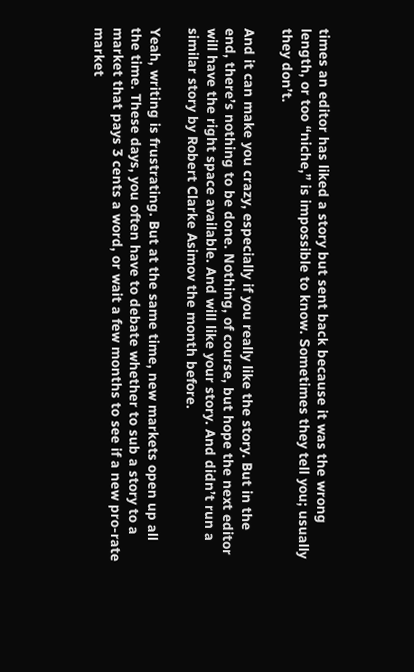times an editor has liked a story but sent back because it was the wrong length, or too “niche,” is impossible to know. Sometimes they tell you; usually they don’t.

And it can make you crazy, especially if you really like the story. But in the end, there’s nothing to be done. Nothing, of course, but hope the next editor will have the right space available. And will like your story. And didn’t run a similar story by Robert Clarke Asimov the month before.

Yeah, writing is frustrating. But at the same time, new markets open up all the time. These days, you often have to debate whether to sub a story to a market that pays 3 cents a word, or wait a few months to see if a new pro-rate market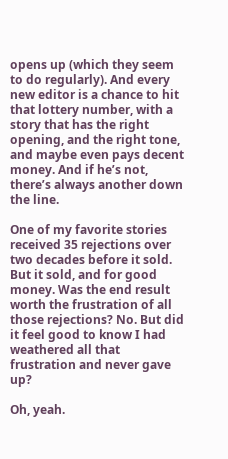opens up (which they seem to do regularly). And every new editor is a chance to hit that lottery number, with a story that has the right opening, and the right tone, and maybe even pays decent money. And if he’s not, there’s always another down the line.

One of my favorite stories received 35 rejections over two decades before it sold. But it sold, and for good money. Was the end result worth the frustration of all those rejections? No. But did it feel good to know I had weathered all that frustration and never gave up?

Oh, yeah.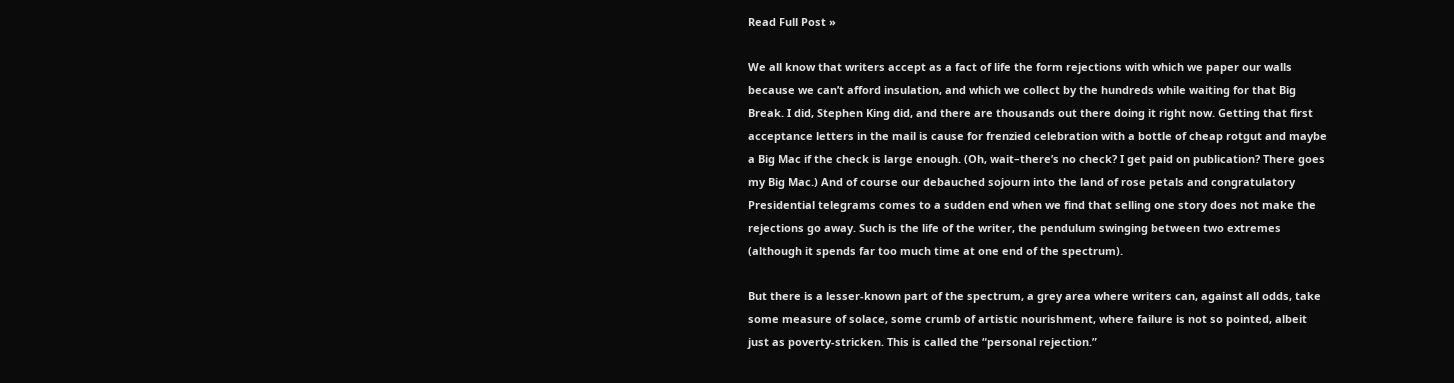Read Full Post »

We all know that writers accept as a fact of life the form rejections with which we paper our walls because we can’t afford insulation, and which we collect by the hundreds while waiting for that Big Break. I did, Stephen King did, and there are thousands out there doing it right now. Getting that first acceptance letters in the mail is cause for frenzied celebration with a bottle of cheap rotgut and maybe a Big Mac if the check is large enough. (Oh, wait–there’s no check? I get paid on publication? There goes my Big Mac.) And of course our debauched sojourn into the land of rose petals and congratulatory Presidential telegrams comes to a sudden end when we find that selling one story does not make the rejections go away. Such is the life of the writer, the pendulum swinging between two extremes (although it spends far too much time at one end of the spectrum).

But there is a lesser-known part of the spectrum, a grey area where writers can, against all odds, take some measure of solace, some crumb of artistic nourishment, where failure is not so pointed, albeit just as poverty-stricken. This is called the “personal rejection.”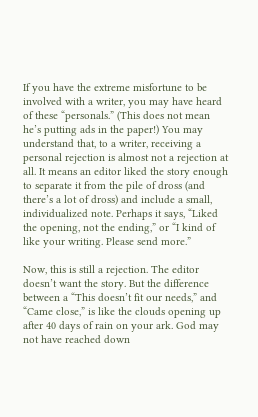If you have the extreme misfortune to be involved with a writer, you may have heard of these “personals.” (This does not mean he’s putting ads in the paper!) You may understand that, to a writer, receiving a personal rejection is almost not a rejection at all. It means an editor liked the story enough to separate it from the pile of dross (and there’s a lot of dross) and include a small, individualized note. Perhaps it says, “Liked the opening, not the ending,” or “I kind of like your writing. Please send more.”

Now, this is still a rejection. The editor doesn’t want the story. But the difference between a “This doesn’t fit our needs,” and “Came close,” is like the clouds opening up after 40 days of rain on your ark. God may not have reached down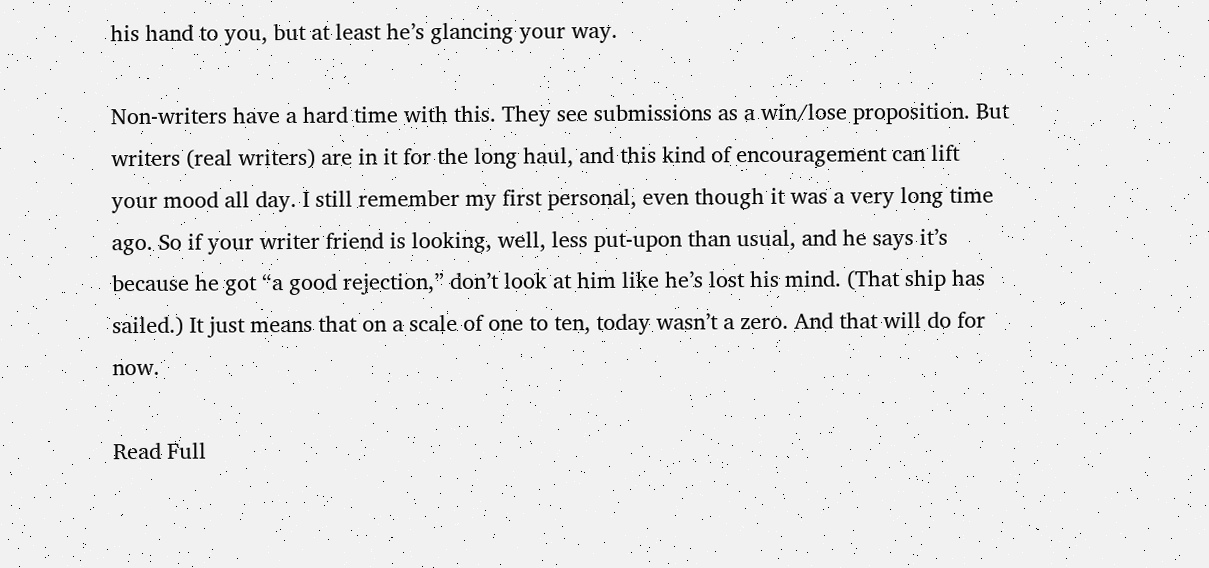his hand to you, but at least he’s glancing your way.

Non-writers have a hard time with this. They see submissions as a win/lose proposition. But writers (real writers) are in it for the long haul, and this kind of encouragement can lift your mood all day. I still remember my first personal, even though it was a very long time ago. So if your writer friend is looking, well, less put-upon than usual, and he says it’s because he got “a good rejection,” don’t look at him like he’s lost his mind. (That ship has sailed.) It just means that on a scale of one to ten, today wasn’t a zero. And that will do for now.

Read Full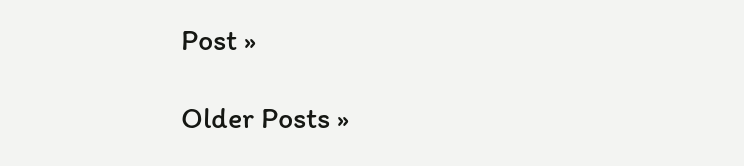Post »

Older Posts »